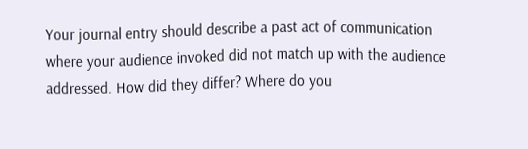Your journal entry should describe a past act of communication where your audience invoked did not match up with the audience addressed. How did they differ? Where do you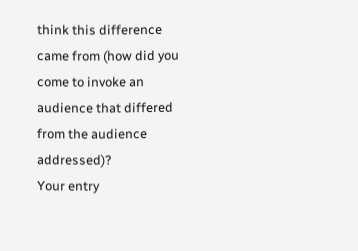think this difference came from (how did you come to invoke an audience that differed from the audience addressed)?
Your entry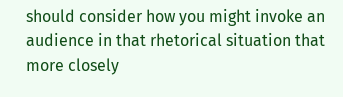should consider how you might invoke an audience in that rhetorical situation that more closely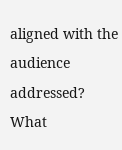aligned with the audience addressed? What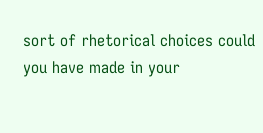sort of rhetorical choices could you have made in your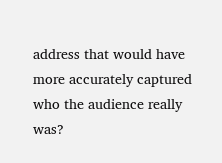address that would have more accurately captured who the audience really was?